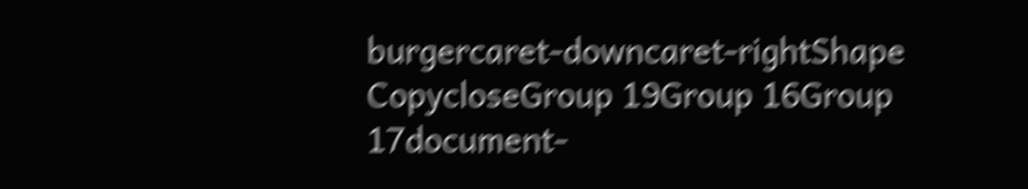burgercaret-downcaret-rightShape CopycloseGroup 19Group 16Group 17document-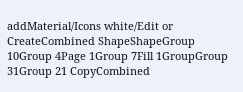addMaterial/Icons white/Edit or CreateCombined ShapeShapeGroup 10Group 4Page 1Group 7Fill 1GroupGroup 31Group 21 CopyCombined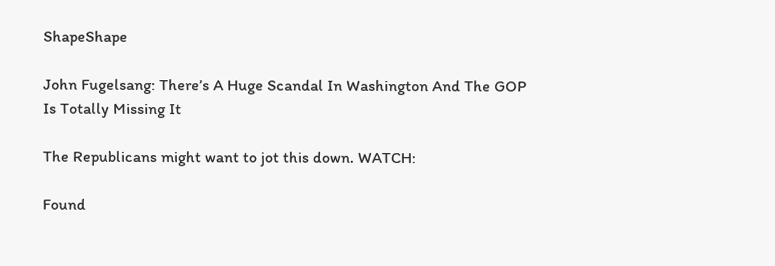ShapeShape

John Fugelsang: There’s A Huge Scandal In Washington And The GOP Is Totally Missing It

The Republicans might want to jot this down. WATCH:

Found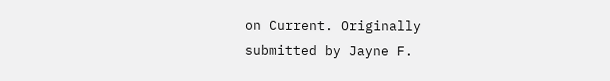on Current. Originally submitted by Jayne F.